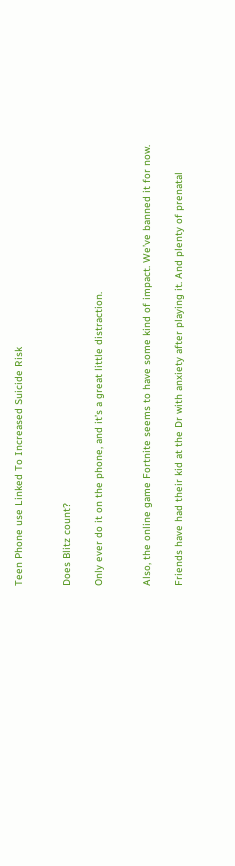Teen Phone use Linked To Increased Suicide Risk


Does Blitz count?

Only ever do it on the phone, and it’s a great little distraction.


Also, the online game Fortnite seems to have some kind of impact. We’ve banned it for now.

Friends have had their kid at the Dr with anxiety after playing it. And plenty of prenatal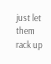just let them rack up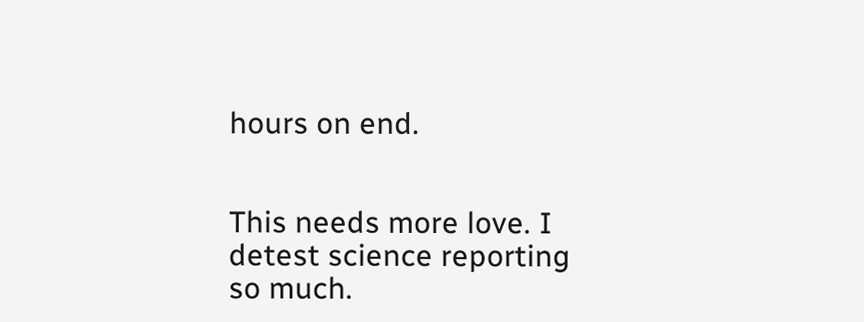hours on end.


This needs more love. I detest science reporting so much.